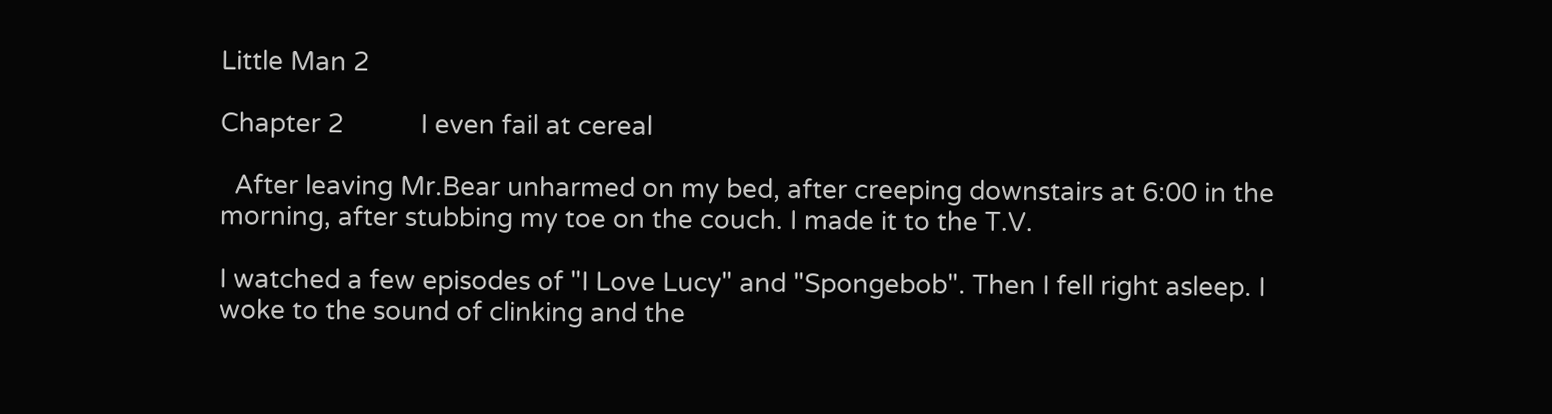Little Man 2

Chapter 2           I even fail at cereal

  After leaving Mr.Bear unharmed on my bed, after creeping downstairs at 6:00 in the morning, after stubbing my toe on the couch. I made it to the T.V.

I watched a few episodes of "I Love Lucy" and "Spongebob". Then I fell right asleep. I woke to the sound of clinking and the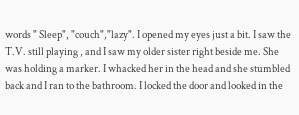words " Sleep", "couch","lazy". I opened my eyes just a bit. I saw the T.V. still playing , and I saw my older sister right beside me. She was holding a marker. I whacked her in the head and she stumbled back and I ran to the bathroom. I locked the door and looked in the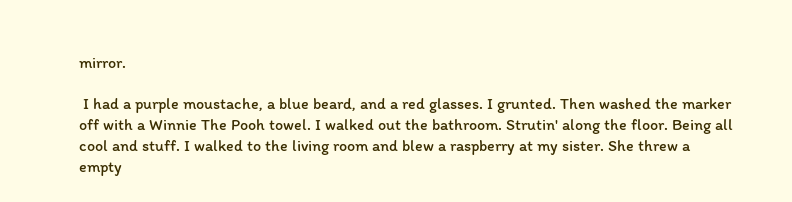mirror.

 I had a purple moustache, a blue beard, and a red glasses. I grunted. Then washed the marker off with a Winnie The Pooh towel. I walked out the bathroom. Strutin' along the floor. Being all cool and stuff. I walked to the living room and blew a raspberry at my sister. She threw a empty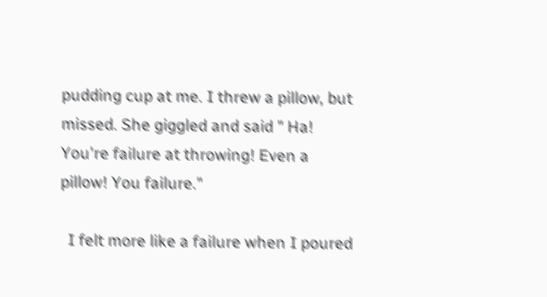pudding cup at me. I threw a pillow, but missed. She giggled and said " Ha! You're failure at throwing! Even a pillow! You failure."

  I felt more like a failure when I poured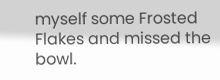myself some Frosted Flakes and missed the bowl.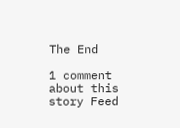The End

1 comment about this story Feed